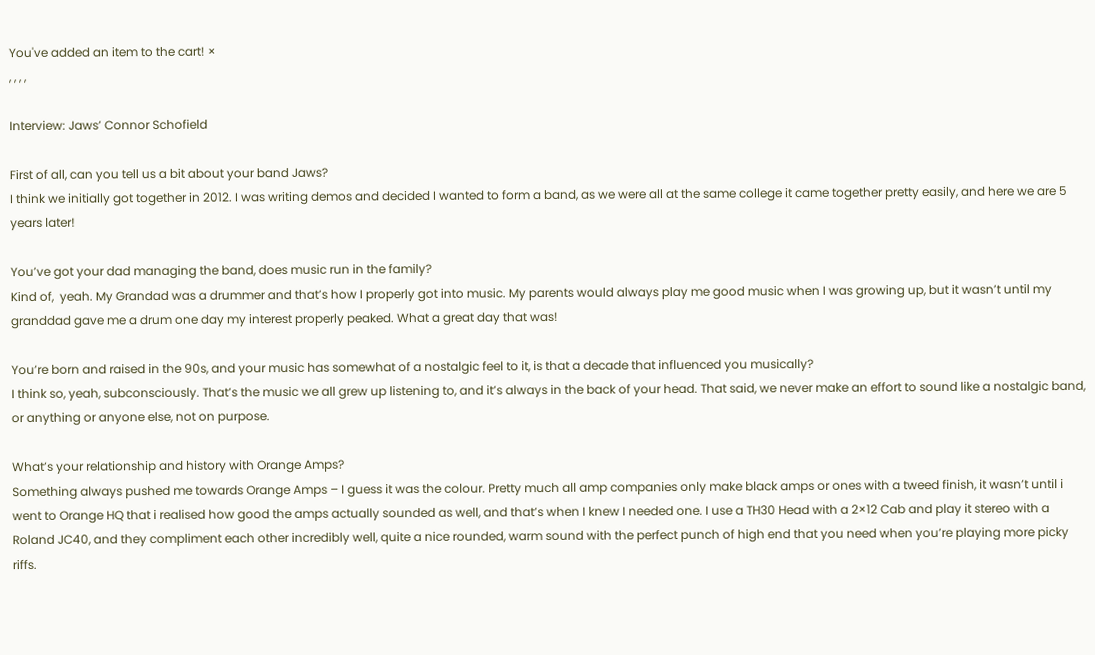You've added an item to the cart! ×
, , , ,

Interview: Jaws’ Connor Schofield

First of all, can you tell us a bit about your band Jaws?
I think we initially got together in 2012. I was writing demos and decided I wanted to form a band, as we were all at the same college it came together pretty easily, and here we are 5 years later!

You’ve got your dad managing the band, does music run in the family?
Kind of,  yeah. My Grandad was a drummer and that’s how I properly got into music. My parents would always play me good music when I was growing up, but it wasn’t until my granddad gave me a drum one day my interest properly peaked. What a great day that was!

You’re born and raised in the 90s, and your music has somewhat of a nostalgic feel to it, is that a decade that influenced you musically?
I think so, yeah, subconsciously. That’s the music we all grew up listening to, and it’s always in the back of your head. That said, we never make an effort to sound like a nostalgic band, or anything or anyone else, not on purpose.

What’s your relationship and history with Orange Amps?
Something always pushed me towards Orange Amps – I guess it was the colour. Pretty much all amp companies only make black amps or ones with a tweed finish, it wasn’t until i went to Orange HQ that i realised how good the amps actually sounded as well, and that’s when I knew I needed one. I use a TH30 Head with a 2×12 Cab and play it stereo with a Roland JC40, and they compliment each other incredibly well, quite a nice rounded, warm sound with the perfect punch of high end that you need when you’re playing more picky riffs.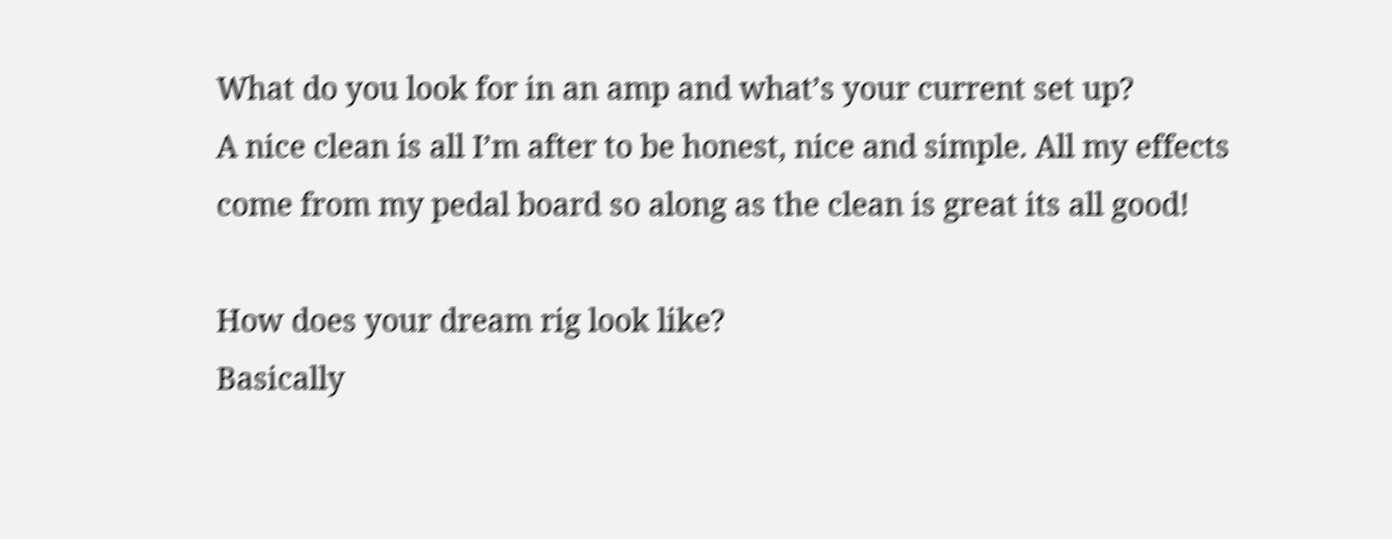What do you look for in an amp and what’s your current set up?
A nice clean is all I’m after to be honest, nice and simple. All my effects come from my pedal board so along as the clean is great its all good!

How does your dream rig look like?
Basically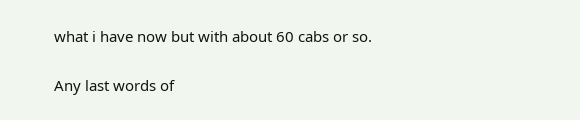what i have now but with about 60 cabs or so.

Any last words of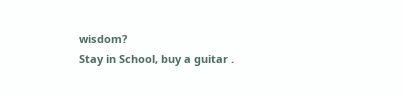wisdom?
Stay in School, buy a guitar .